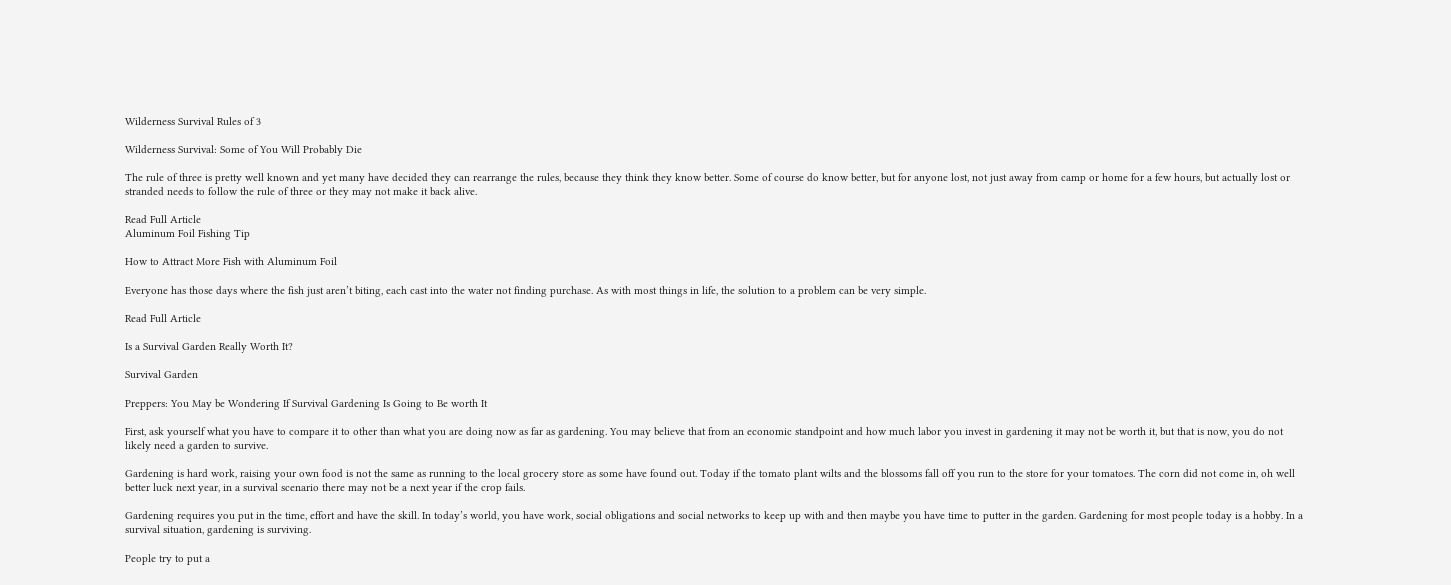Wilderness Survival Rules of 3

Wilderness Survival: Some of You Will Probably Die

The rule of three is pretty well known and yet many have decided they can rearrange the rules, because they think they know better. Some of course do know better, but for anyone lost, not just away from camp or home for a few hours, but actually lost or stranded needs to follow the rule of three or they may not make it back alive.

Read Full Article
Aluminum Foil Fishing Tip

How to Attract More Fish with Aluminum Foil

Everyone has those days where the fish just aren’t biting, each cast into the water not finding purchase. As with most things in life, the solution to a problem can be very simple.

Read Full Article

Is a Survival Garden Really Worth It?

Survival Garden

Preppers: You May be Wondering If Survival Gardening Is Going to Be worth It

First, ask yourself what you have to compare it to other than what you are doing now as far as gardening. You may believe that from an economic standpoint and how much labor you invest in gardening it may not be worth it, but that is now, you do not likely need a garden to survive.

Gardening is hard work, raising your own food is not the same as running to the local grocery store as some have found out. Today if the tomato plant wilts and the blossoms fall off you run to the store for your tomatoes. The corn did not come in, oh well better luck next year, in a survival scenario there may not be a next year if the crop fails.

Gardening requires you put in the time, effort and have the skill. In today’s world, you have work, social obligations and social networks to keep up with and then maybe you have time to putter in the garden. Gardening for most people today is a hobby. In a survival situation, gardening is surviving.

People try to put a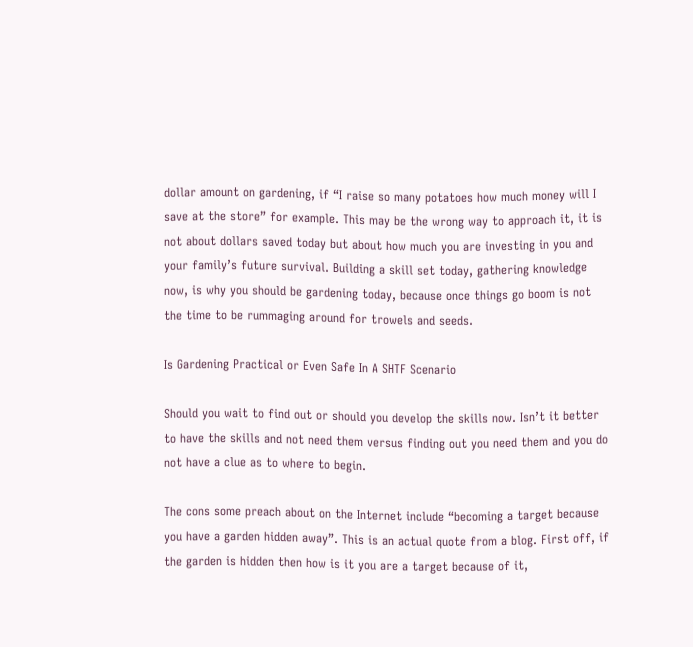dollar amount on gardening, if “I raise so many potatoes how much money will I save at the store” for example. This may be the wrong way to approach it, it is not about dollars saved today but about how much you are investing in you and your family’s future survival. Building a skill set today, gathering knowledge now, is why you should be gardening today, because once things go boom is not the time to be rummaging around for trowels and seeds.

Is Gardening Practical or Even Safe In A SHTF Scenario

Should you wait to find out or should you develop the skills now. Isn’t it better to have the skills and not need them versus finding out you need them and you do not have a clue as to where to begin.

The cons some preach about on the Internet include “becoming a target because you have a garden hidden away”. This is an actual quote from a blog. First off, if the garden is hidden then how is it you are a target because of it,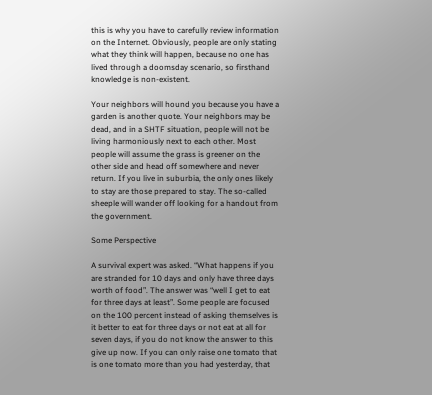this is why you have to carefully review information on the Internet. Obviously, people are only stating what they think will happen, because no one has lived through a doomsday scenario, so firsthand knowledge is non-existent.

Your neighbors will hound you because you have a garden is another quote. Your neighbors may be dead, and in a SHTF situation, people will not be living harmoniously next to each other. Most people will assume the grass is greener on the other side and head off somewhere and never return. If you live in suburbia, the only ones likely to stay are those prepared to stay. The so-called sheeple will wander off looking for a handout from the government.

Some Perspective

A survival expert was asked. “What happens if you are stranded for 10 days and only have three days worth of food”. The answer was “well I get to eat for three days at least”. Some people are focused on the 100 percent instead of asking themselves is it better to eat for three days or not eat at all for seven days, if you do not know the answer to this give up now. If you can only raise one tomato that is one tomato more than you had yesterday, that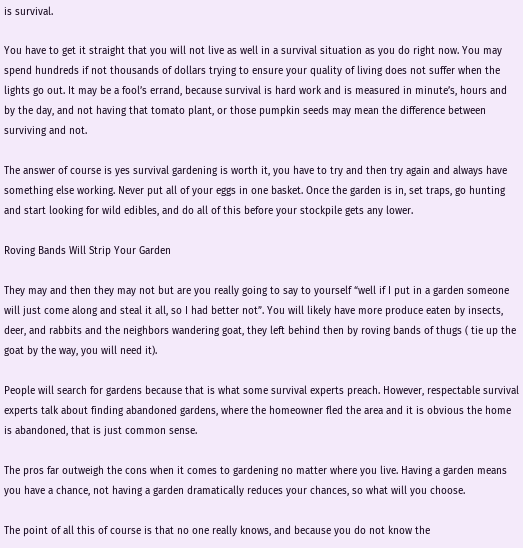is survival.

You have to get it straight that you will not live as well in a survival situation as you do right now. You may spend hundreds if not thousands of dollars trying to ensure your quality of living does not suffer when the lights go out. It may be a fool’s errand, because survival is hard work and is measured in minute’s, hours and by the day, and not having that tomato plant, or those pumpkin seeds may mean the difference between surviving and not.

The answer of course is yes survival gardening is worth it, you have to try and then try again and always have something else working. Never put all of your eggs in one basket. Once the garden is in, set traps, go hunting and start looking for wild edibles, and do all of this before your stockpile gets any lower.

Roving Bands Will Strip Your Garden

They may and then they may not but are you really going to say to yourself “well if I put in a garden someone will just come along and steal it all, so I had better not”. You will likely have more produce eaten by insects, deer, and rabbits and the neighbors wandering goat, they left behind then by roving bands of thugs ( tie up the goat by the way, you will need it).

People will search for gardens because that is what some survival experts preach. However, respectable survival experts talk about finding abandoned gardens, where the homeowner fled the area and it is obvious the home is abandoned, that is just common sense.

The pros far outweigh the cons when it comes to gardening no matter where you live. Having a garden means you have a chance, not having a garden dramatically reduces your chances, so what will you choose.

The point of all this of course is that no one really knows, and because you do not know the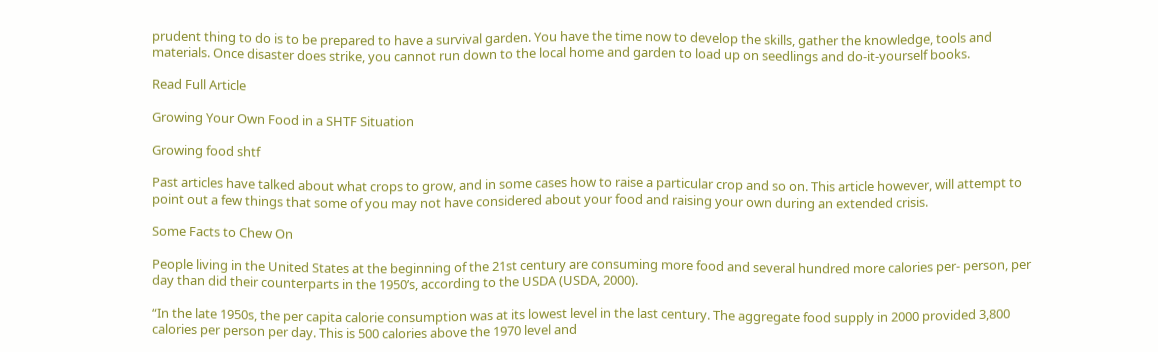prudent thing to do is to be prepared to have a survival garden. You have the time now to develop the skills, gather the knowledge, tools and materials. Once disaster does strike, you cannot run down to the local home and garden to load up on seedlings and do-it-yourself books.

Read Full Article

Growing Your Own Food in a SHTF Situation

Growing food shtf

Past articles have talked about what crops to grow, and in some cases how to raise a particular crop and so on. This article however, will attempt to point out a few things that some of you may not have considered about your food and raising your own during an extended crisis.

Some Facts to Chew On

People living in the United States at the beginning of the 21st century are consuming more food and several hundred more calories per- person, per day than did their counterparts in the 1950’s, according to the USDA (USDA, 2000).

“In the late 1950s, the per capita calorie consumption was at its lowest level in the last century. The aggregate food supply in 2000 provided 3,800 calories per person per day. This is 500 calories above the 1970 level and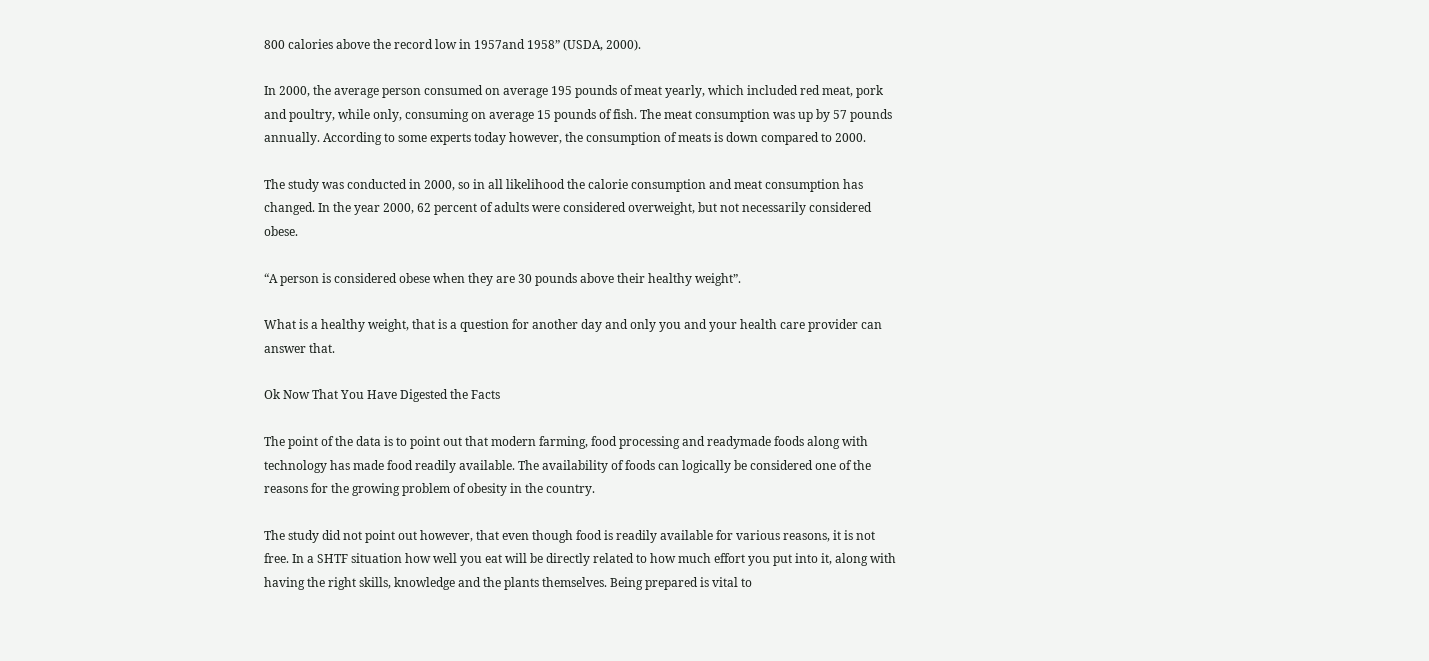800 calories above the record low in 1957and 1958” (USDA, 2000).

In 2000, the average person consumed on average 195 pounds of meat yearly, which included red meat, pork and poultry, while only, consuming on average 15 pounds of fish. The meat consumption was up by 57 pounds annually. According to some experts today however, the consumption of meats is down compared to 2000.

The study was conducted in 2000, so in all likelihood the calorie consumption and meat consumption has changed. In the year 2000, 62 percent of adults were considered overweight, but not necessarily considered obese.

“A person is considered obese when they are 30 pounds above their healthy weight”.

What is a healthy weight, that is a question for another day and only you and your health care provider can answer that.

Ok Now That You Have Digested the Facts

The point of the data is to point out that modern farming, food processing and readymade foods along with technology has made food readily available. The availability of foods can logically be considered one of the reasons for the growing problem of obesity in the country.

The study did not point out however, that even though food is readily available for various reasons, it is not free. In a SHTF situation how well you eat will be directly related to how much effort you put into it, along with having the right skills, knowledge and the plants themselves. Being prepared is vital to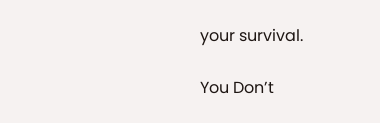your survival.

You Don’t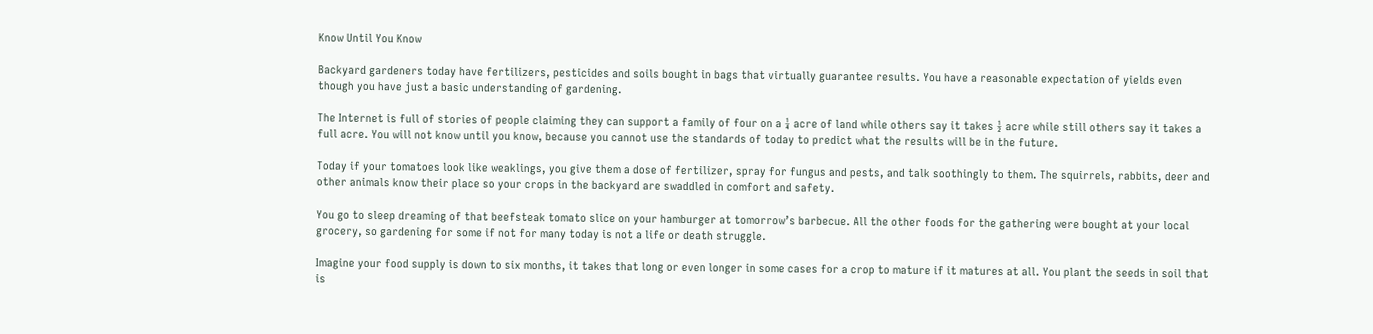Know Until You Know

Backyard gardeners today have fertilizers, pesticides and soils bought in bags that virtually guarantee results. You have a reasonable expectation of yields even though you have just a basic understanding of gardening.

The Internet is full of stories of people claiming they can support a family of four on a ¼ acre of land while others say it takes ½ acre while still others say it takes a full acre. You will not know until you know, because you cannot use the standards of today to predict what the results will be in the future.

Today if your tomatoes look like weaklings, you give them a dose of fertilizer, spray for fungus and pests, and talk soothingly to them. The squirrels, rabbits, deer and other animals know their place so your crops in the backyard are swaddled in comfort and safety.

You go to sleep dreaming of that beefsteak tomato slice on your hamburger at tomorrow’s barbecue. All the other foods for the gathering were bought at your local grocery, so gardening for some if not for many today is not a life or death struggle.

Imagine your food supply is down to six months, it takes that long or even longer in some cases for a crop to mature if it matures at all. You plant the seeds in soil that is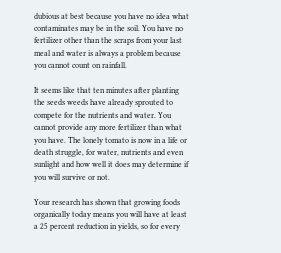dubious at best because you have no idea what contaminates may be in the soil. You have no fertilizer other than the scraps from your last meal and water is always a problem because you cannot count on rainfall.

It seems like that ten minutes after planting the seeds weeds have already sprouted to compete for the nutrients and water. You cannot provide any more fertilizer than what you have. The lonely tomato is now in a life or death struggle, for water, nutrients and even sunlight and how well it does may determine if you will survive or not.

Your research has shown that growing foods organically today means you will have at least a 25 percent reduction in yields, so for every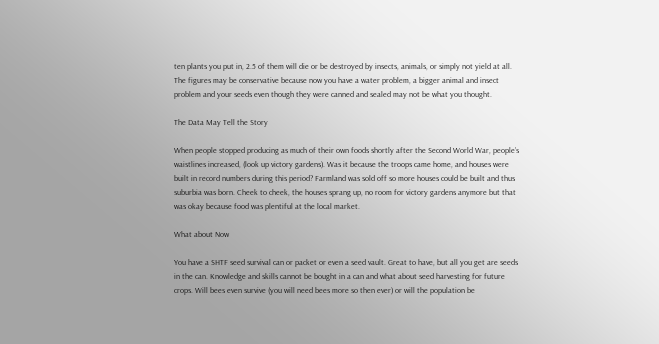ten plants you put in, 2.5 of them will die or be destroyed by insects, animals, or simply not yield at all. The figures may be conservative because now you have a water problem, a bigger animal and insect problem and your seeds even though they were canned and sealed may not be what you thought.

The Data May Tell the Story

When people stopped producing as much of their own foods shortly after the Second World War, people’s waistlines increased, (look up victory gardens). Was it because the troops came home, and houses were built in record numbers during this period? Farmland was sold off so more houses could be built and thus suburbia was born. Cheek to cheek, the houses sprang up, no room for victory gardens anymore but that was okay because food was plentiful at the local market.

What about Now

You have a SHTF seed survival can or packet or even a seed vault. Great to have, but all you get are seeds in the can. Knowledge and skills cannot be bought in a can and what about seed harvesting for future crops. Will bees even survive (you will need bees more so then ever) or will the population be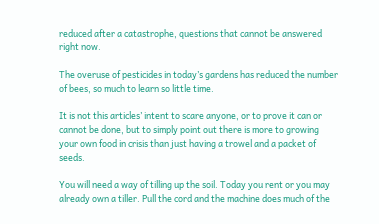reduced after a catastrophe, questions that cannot be answered right now.

The overuse of pesticides in today’s gardens has reduced the number of bees, so much to learn so little time.

It is not this articles’ intent to scare anyone, or to prove it can or cannot be done, but to simply point out there is more to growing your own food in crisis than just having a trowel and a packet of seeds.

You will need a way of tilling up the soil. Today you rent or you may already own a tiller. Pull the cord and the machine does much of the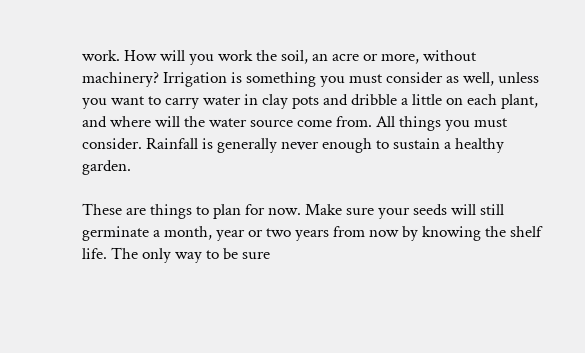work. How will you work the soil, an acre or more, without machinery? Irrigation is something you must consider as well, unless you want to carry water in clay pots and dribble a little on each plant, and where will the water source come from. All things you must consider. Rainfall is generally never enough to sustain a healthy garden.

These are things to plan for now. Make sure your seeds will still germinate a month, year or two years from now by knowing the shelf life. The only way to be sure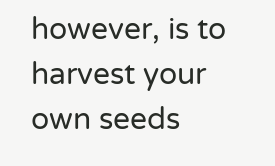however, is to harvest your own seeds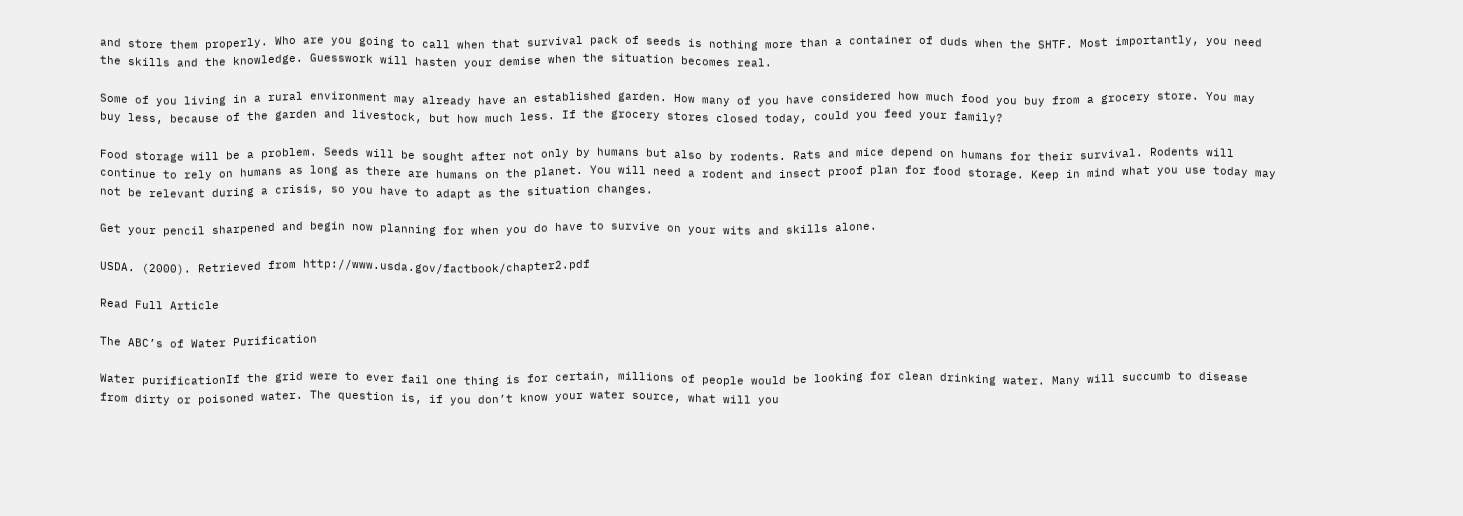and store them properly. Who are you going to call when that survival pack of seeds is nothing more than a container of duds when the SHTF. Most importantly, you need the skills and the knowledge. Guesswork will hasten your demise when the situation becomes real.

Some of you living in a rural environment may already have an established garden. How many of you have considered how much food you buy from a grocery store. You may buy less, because of the garden and livestock, but how much less. If the grocery stores closed today, could you feed your family?

Food storage will be a problem. Seeds will be sought after not only by humans but also by rodents. Rats and mice depend on humans for their survival. Rodents will continue to rely on humans as long as there are humans on the planet. You will need a rodent and insect proof plan for food storage. Keep in mind what you use today may not be relevant during a crisis, so you have to adapt as the situation changes.

Get your pencil sharpened and begin now planning for when you do have to survive on your wits and skills alone.

USDA. (2000). Retrieved from http://www.usda.gov/factbook/chapter2.pdf

Read Full Article

The ABC’s of Water Purification

Water purificationIf the grid were to ever fail one thing is for certain, millions of people would be looking for clean drinking water. Many will succumb to disease from dirty or poisoned water. The question is, if you don’t know your water source, what will you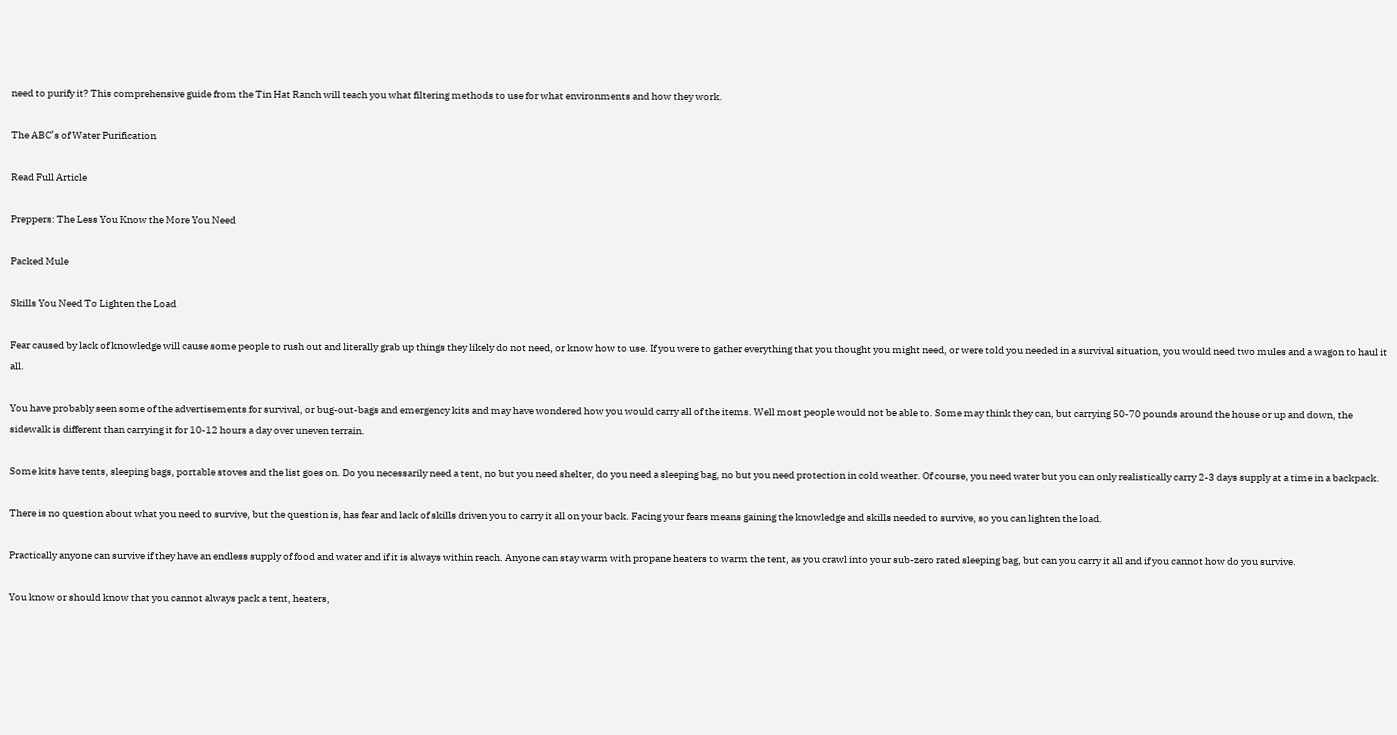need to purify it? This comprehensive guide from the Tin Hat Ranch will teach you what filtering methods to use for what environments and how they work.

The ABC’s of Water Purification

Read Full Article

Preppers: The Less You Know the More You Need

Packed Mule

Skills You Need To Lighten the Load

Fear caused by lack of knowledge will cause some people to rush out and literally grab up things they likely do not need, or know how to use. If you were to gather everything that you thought you might need, or were told you needed in a survival situation, you would need two mules and a wagon to haul it all.

You have probably seen some of the advertisements for survival, or bug-out-bags and emergency kits and may have wondered how you would carry all of the items. Well most people would not be able to. Some may think they can, but carrying 50-70 pounds around the house or up and down, the sidewalk is different than carrying it for 10-12 hours a day over uneven terrain.

Some kits have tents, sleeping bags, portable stoves and the list goes on. Do you necessarily need a tent, no but you need shelter, do you need a sleeping bag, no but you need protection in cold weather. Of course, you need water but you can only realistically carry 2-3 days supply at a time in a backpack.

There is no question about what you need to survive, but the question is, has fear and lack of skills driven you to carry it all on your back. Facing your fears means gaining the knowledge and skills needed to survive, so you can lighten the load.

Practically anyone can survive if they have an endless supply of food and water and if it is always within reach. Anyone can stay warm with propane heaters to warm the tent, as you crawl into your sub-zero rated sleeping bag, but can you carry it all and if you cannot how do you survive.

You know or should know that you cannot always pack a tent, heaters,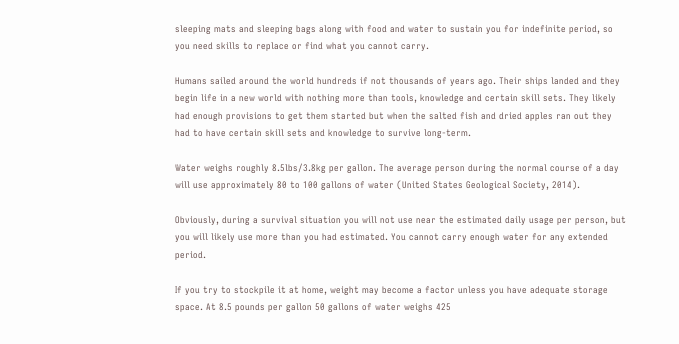sleeping mats and sleeping bags along with food and water to sustain you for indefinite period, so you need skills to replace or find what you cannot carry.

Humans sailed around the world hundreds if not thousands of years ago. Their ships landed and they begin life in a new world with nothing more than tools, knowledge and certain skill sets. They likely had enough provisions to get them started but when the salted fish and dried apples ran out they had to have certain skill sets and knowledge to survive long-term.

Water weighs roughly 8.5lbs/3.8kg per gallon. The average person during the normal course of a day will use approximately 80 to 100 gallons of water (United States Geological Society, 2014).

Obviously, during a survival situation you will not use near the estimated daily usage per person, but you will likely use more than you had estimated. You cannot carry enough water for any extended period.

If you try to stockpile it at home, weight may become a factor unless you have adequate storage space. At 8.5 pounds per gallon 50 gallons of water weighs 425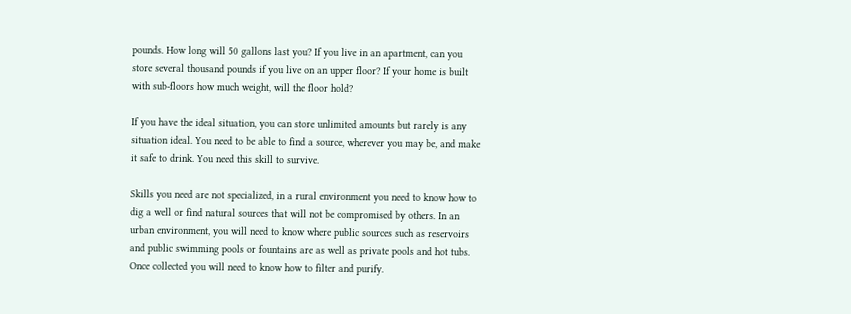pounds. How long will 50 gallons last you? If you live in an apartment, can you store several thousand pounds if you live on an upper floor? If your home is built with sub-floors how much weight, will the floor hold?

If you have the ideal situation, you can store unlimited amounts but rarely is any situation ideal. You need to be able to find a source, wherever you may be, and make it safe to drink. You need this skill to survive.

Skills you need are not specialized, in a rural environment you need to know how to dig a well or find natural sources that will not be compromised by others. In an urban environment, you will need to know where public sources such as reservoirs and public swimming pools or fountains are as well as private pools and hot tubs. Once collected you will need to know how to filter and purify.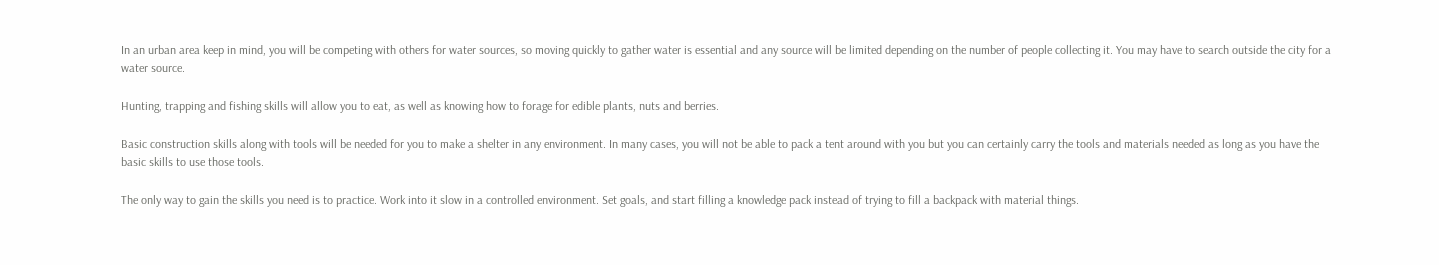In an urban area keep in mind, you will be competing with others for water sources, so moving quickly to gather water is essential and any source will be limited depending on the number of people collecting it. You may have to search outside the city for a water source.

Hunting, trapping and fishing skills will allow you to eat, as well as knowing how to forage for edible plants, nuts and berries.

Basic construction skills along with tools will be needed for you to make a shelter in any environment. In many cases, you will not be able to pack a tent around with you but you can certainly carry the tools and materials needed as long as you have the basic skills to use those tools.

The only way to gain the skills you need is to practice. Work into it slow in a controlled environment. Set goals, and start filling a knowledge pack instead of trying to fill a backpack with material things.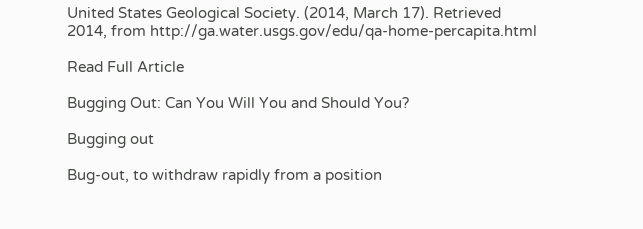United States Geological Society. (2014, March 17). Retrieved 2014, from http://ga.water.usgs.gov/edu/qa-home-percapita.html

Read Full Article

Bugging Out: Can You Will You and Should You?

Bugging out

Bug-out, to withdraw rapidly from a position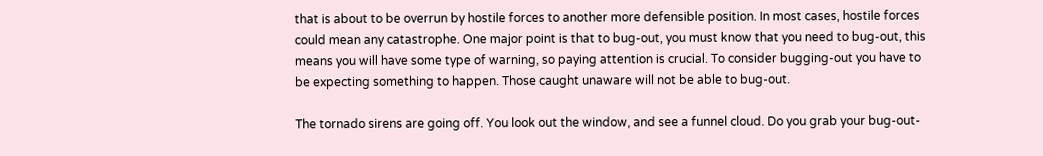that is about to be overrun by hostile forces to another more defensible position. In most cases, hostile forces could mean any catastrophe. One major point is that to bug-out, you must know that you need to bug-out, this means you will have some type of warning, so paying attention is crucial. To consider bugging-out you have to be expecting something to happen. Those caught unaware will not be able to bug-out.

The tornado sirens are going off. You look out the window, and see a funnel cloud. Do you grab your bug-out-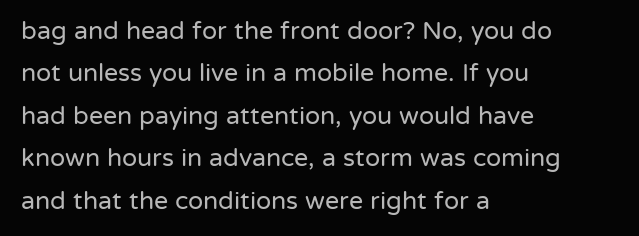bag and head for the front door? No, you do not unless you live in a mobile home. If you had been paying attention, you would have known hours in advance, a storm was coming and that the conditions were right for a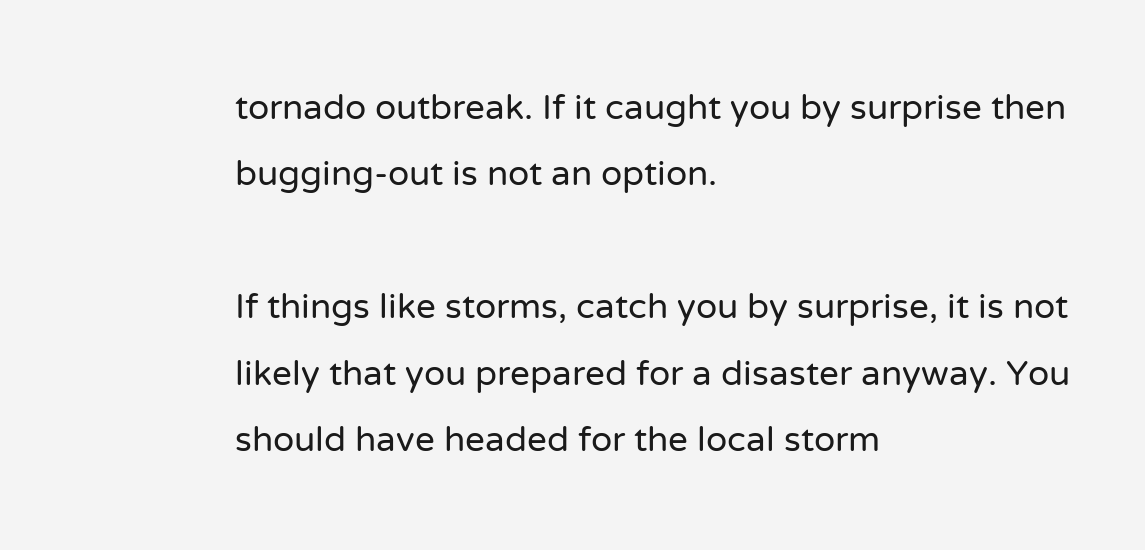tornado outbreak. If it caught you by surprise then bugging-out is not an option.

If things like storms, catch you by surprise, it is not likely that you prepared for a disaster anyway. You should have headed for the local storm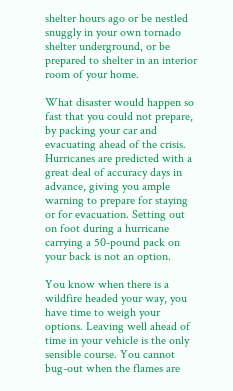shelter hours ago or be nestled snuggly in your own tornado shelter underground, or be prepared to shelter in an interior room of your home.

What disaster would happen so fast that you could not prepare, by packing your car and evacuating ahead of the crisis. Hurricanes are predicted with a great deal of accuracy days in advance, giving you ample warning to prepare for staying or for evacuation. Setting out on foot during a hurricane carrying a 50-pound pack on your back is not an option.

You know when there is a wildfire headed your way, you have time to weigh your options. Leaving well ahead of time in your vehicle is the only sensible course. You cannot bug-out when the flames are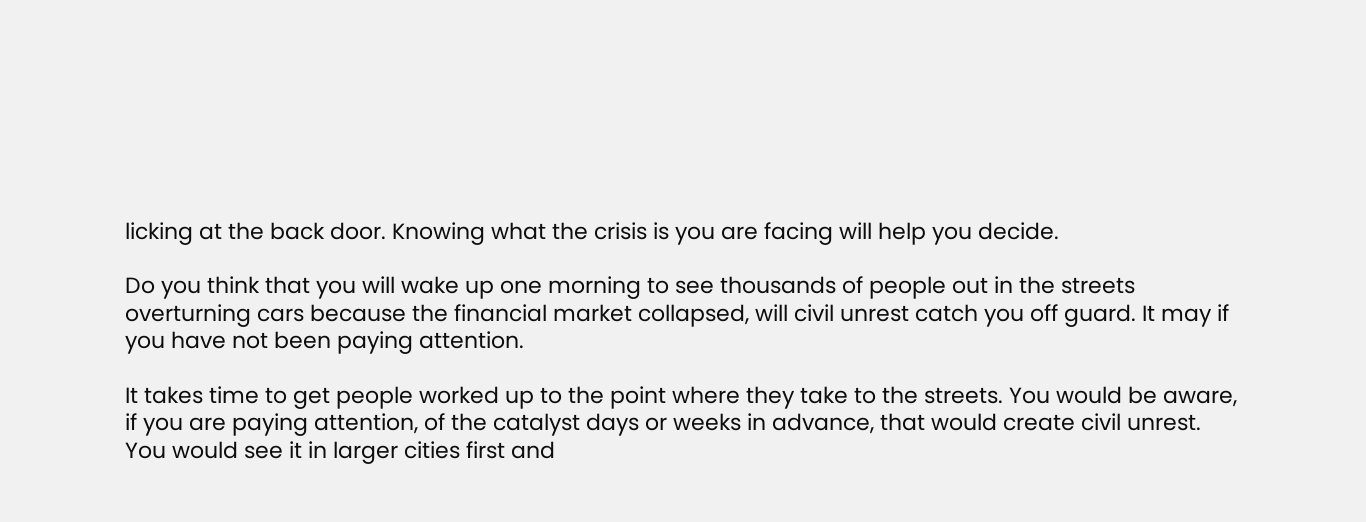licking at the back door. Knowing what the crisis is you are facing will help you decide.

Do you think that you will wake up one morning to see thousands of people out in the streets overturning cars because the financial market collapsed, will civil unrest catch you off guard. It may if you have not been paying attention.

It takes time to get people worked up to the point where they take to the streets. You would be aware, if you are paying attention, of the catalyst days or weeks in advance, that would create civil unrest. You would see it in larger cities first and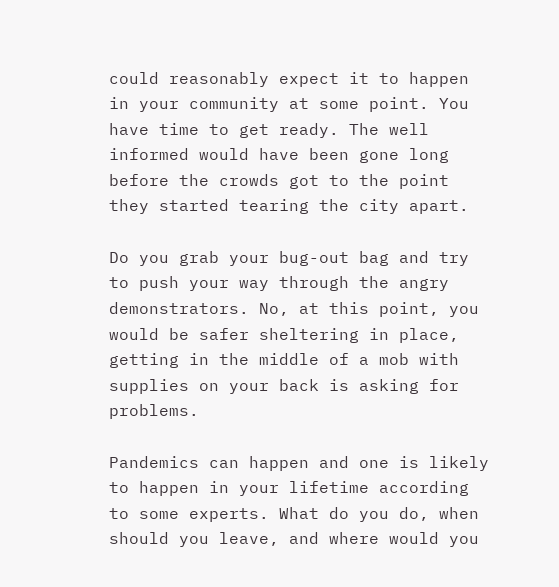could reasonably expect it to happen in your community at some point. You have time to get ready. The well informed would have been gone long before the crowds got to the point they started tearing the city apart.

Do you grab your bug-out bag and try to push your way through the angry demonstrators. No, at this point, you would be safer sheltering in place, getting in the middle of a mob with supplies on your back is asking for problems.

Pandemics can happen and one is likely to happen in your lifetime according to some experts. What do you do, when should you leave, and where would you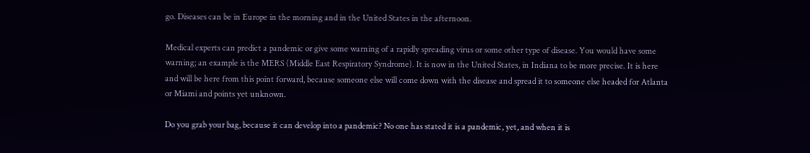go. Diseases can be in Europe in the morning and in the United States in the afternoon.

Medical experts can predict a pandemic or give some warning of a rapidly spreading virus or some other type of disease. You would have some warning; an example is the MERS (Middle East Respiratory Syndrome). It is now in the United States, in Indiana to be more precise. It is here and will be here from this point forward, because someone else will come down with the disease and spread it to someone else headed for Atlanta or Miami and points yet unknown.

Do you grab your bag, because it can develop into a pandemic? No one has stated it is a pandemic, yet, and when it is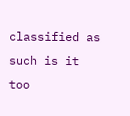classified as such is it too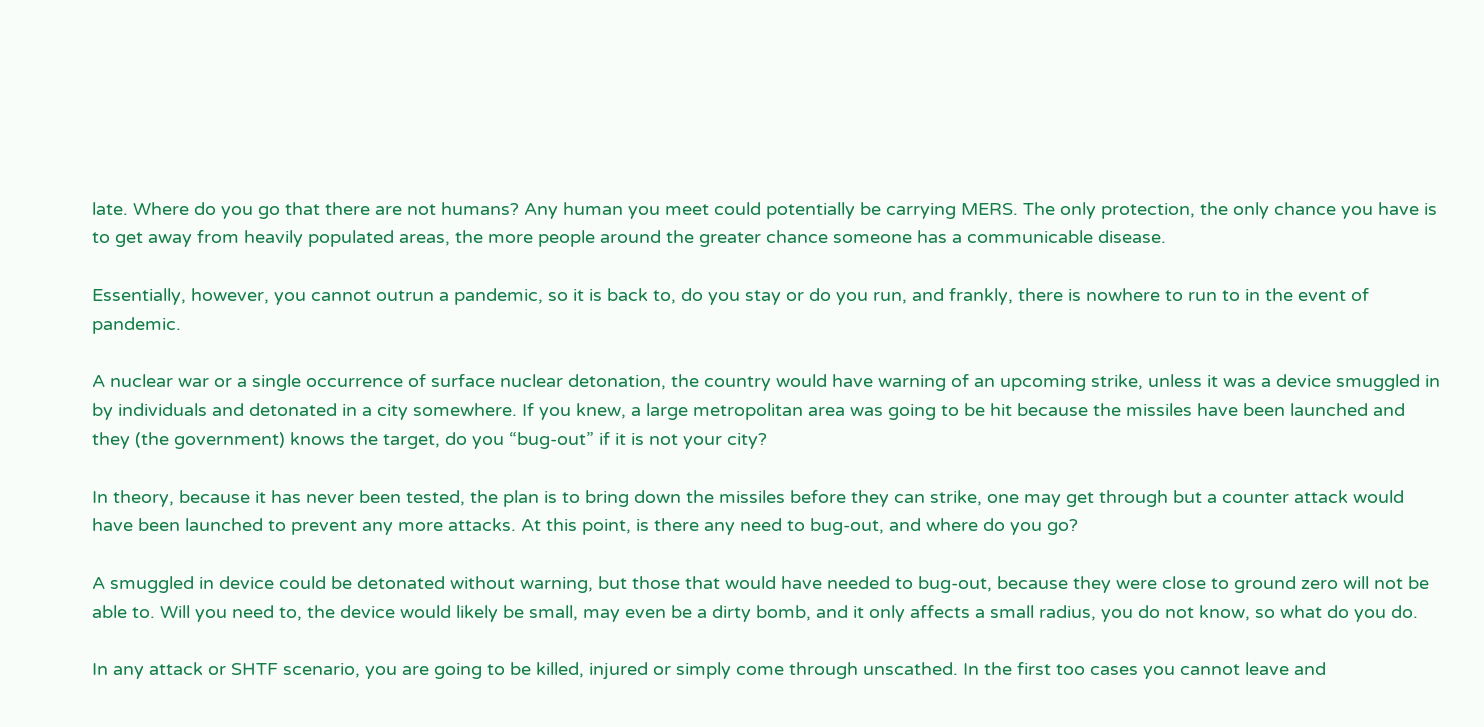late. Where do you go that there are not humans? Any human you meet could potentially be carrying MERS. The only protection, the only chance you have is to get away from heavily populated areas, the more people around the greater chance someone has a communicable disease.

Essentially, however, you cannot outrun a pandemic, so it is back to, do you stay or do you run, and frankly, there is nowhere to run to in the event of pandemic.

A nuclear war or a single occurrence of surface nuclear detonation, the country would have warning of an upcoming strike, unless it was a device smuggled in by individuals and detonated in a city somewhere. If you knew, a large metropolitan area was going to be hit because the missiles have been launched and they (the government) knows the target, do you “bug-out” if it is not your city?

In theory, because it has never been tested, the plan is to bring down the missiles before they can strike, one may get through but a counter attack would have been launched to prevent any more attacks. At this point, is there any need to bug-out, and where do you go?

A smuggled in device could be detonated without warning, but those that would have needed to bug-out, because they were close to ground zero will not be able to. Will you need to, the device would likely be small, may even be a dirty bomb, and it only affects a small radius, you do not know, so what do you do.

In any attack or SHTF scenario, you are going to be killed, injured or simply come through unscathed. In the first too cases you cannot leave and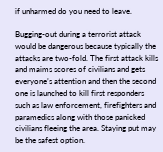if unharmed do you need to leave.

Bugging-out during a terrorist attack would be dangerous because typically the attacks are two-fold. The first attack kills and maims scores of civilians and gets everyone’s attention and then the second one is launched to kill first responders such as law enforcement, firefighters and paramedics along with those panicked civilians fleeing the area. Staying put may be the safest option.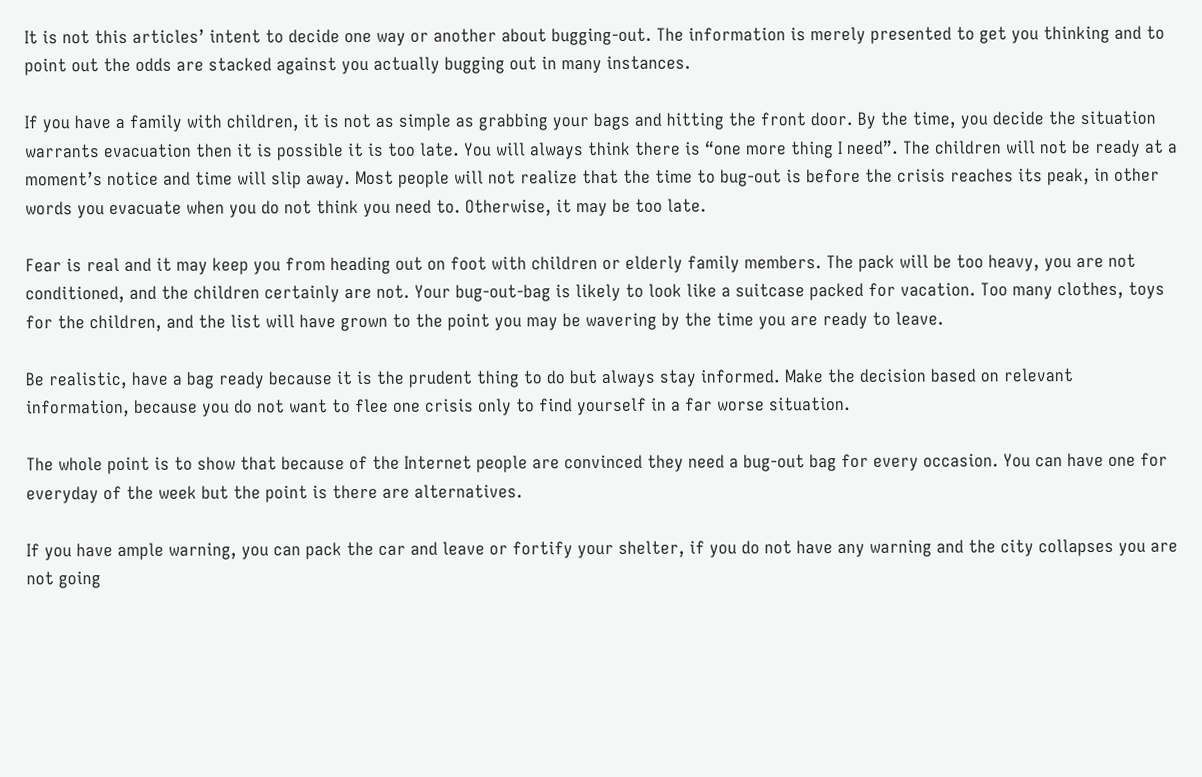It is not this articles’ intent to decide one way or another about bugging-out. The information is merely presented to get you thinking and to point out the odds are stacked against you actually bugging out in many instances.

If you have a family with children, it is not as simple as grabbing your bags and hitting the front door. By the time, you decide the situation warrants evacuation then it is possible it is too late. You will always think there is “one more thing I need”. The children will not be ready at a moment’s notice and time will slip away. Most people will not realize that the time to bug-out is before the crisis reaches its peak, in other words you evacuate when you do not think you need to. Otherwise, it may be too late.

Fear is real and it may keep you from heading out on foot with children or elderly family members. The pack will be too heavy, you are not conditioned, and the children certainly are not. Your bug-out-bag is likely to look like a suitcase packed for vacation. Too many clothes, toys for the children, and the list will have grown to the point you may be wavering by the time you are ready to leave.

Be realistic, have a bag ready because it is the prudent thing to do but always stay informed. Make the decision based on relevant information, because you do not want to flee one crisis only to find yourself in a far worse situation.

The whole point is to show that because of the Internet people are convinced they need a bug-out bag for every occasion. You can have one for everyday of the week but the point is there are alternatives.

If you have ample warning, you can pack the car and leave or fortify your shelter, if you do not have any warning and the city collapses you are not going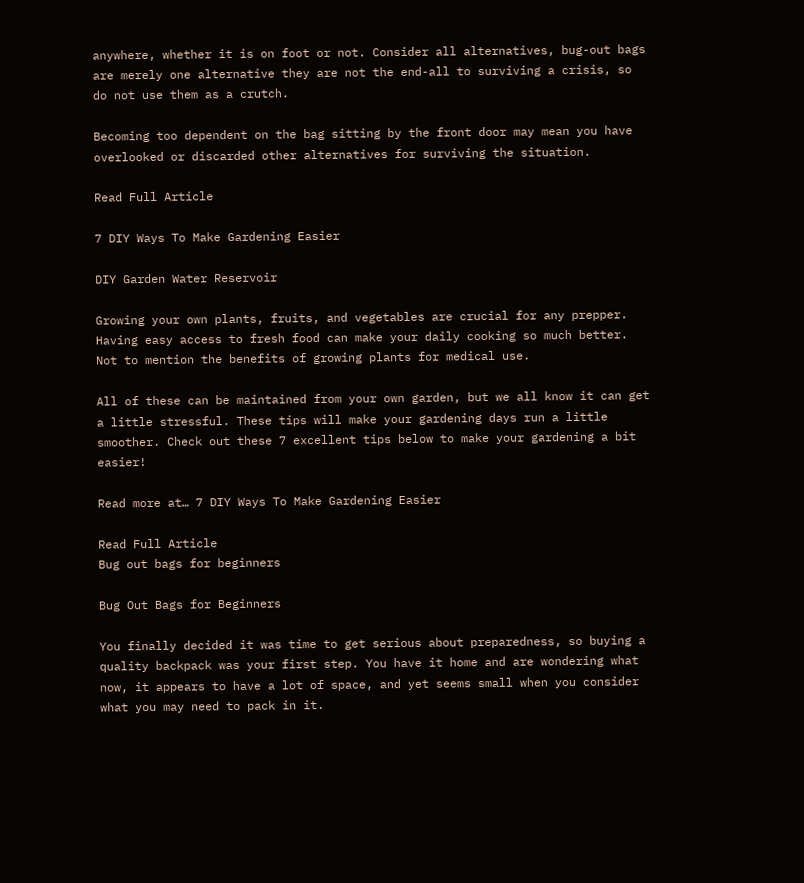anywhere, whether it is on foot or not. Consider all alternatives, bug-out bags are merely one alternative they are not the end-all to surviving a crisis, so do not use them as a crutch.

Becoming too dependent on the bag sitting by the front door may mean you have overlooked or discarded other alternatives for surviving the situation.

Read Full Article

7 DIY Ways To Make Gardening Easier

DIY Garden Water Reservoir

Growing your own plants, fruits, and vegetables are crucial for any prepper. Having easy access to fresh food can make your daily cooking so much better. Not to mention the benefits of growing plants for medical use.

All of these can be maintained from your own garden, but we all know it can get a little stressful. These tips will make your gardening days run a little smoother. Check out these 7 excellent tips below to make your gardening a bit easier!

Read more at… 7 DIY Ways To Make Gardening Easier

Read Full Article
Bug out bags for beginners

Bug Out Bags for Beginners

You finally decided it was time to get serious about preparedness, so buying a quality backpack was your first step. You have it home and are wondering what now, it appears to have a lot of space, and yet seems small when you consider what you may need to pack in it.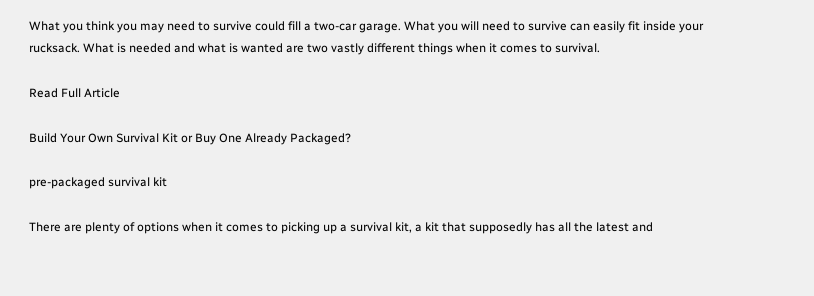What you think you may need to survive could fill a two-car garage. What you will need to survive can easily fit inside your rucksack. What is needed and what is wanted are two vastly different things when it comes to survival.

Read Full Article

Build Your Own Survival Kit or Buy One Already Packaged?

pre-packaged survival kit

There are plenty of options when it comes to picking up a survival kit, a kit that supposedly has all the latest and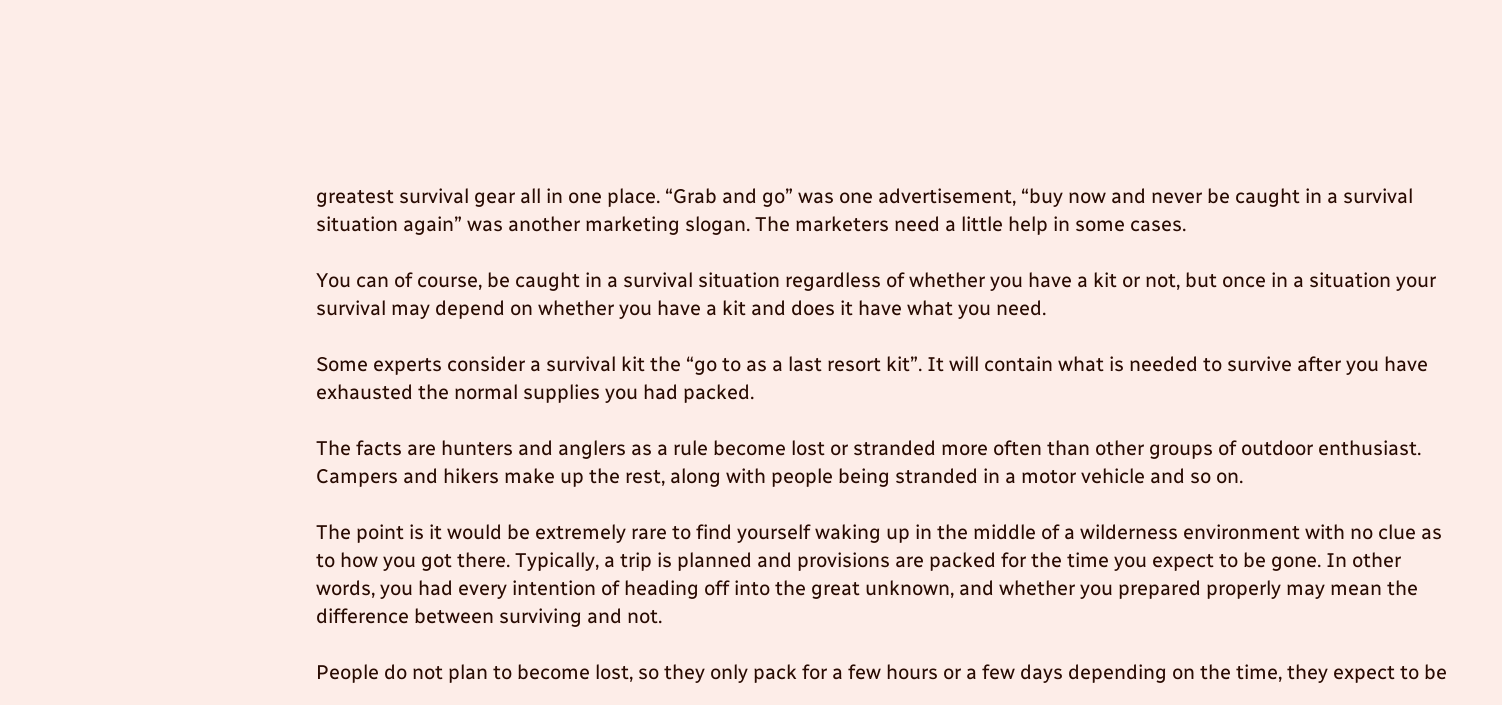greatest survival gear all in one place. “Grab and go” was one advertisement, “buy now and never be caught in a survival situation again” was another marketing slogan. The marketers need a little help in some cases.

You can of course, be caught in a survival situation regardless of whether you have a kit or not, but once in a situation your survival may depend on whether you have a kit and does it have what you need.

Some experts consider a survival kit the “go to as a last resort kit”. It will contain what is needed to survive after you have exhausted the normal supplies you had packed.

The facts are hunters and anglers as a rule become lost or stranded more often than other groups of outdoor enthusiast. Campers and hikers make up the rest, along with people being stranded in a motor vehicle and so on.

The point is it would be extremely rare to find yourself waking up in the middle of a wilderness environment with no clue as to how you got there. Typically, a trip is planned and provisions are packed for the time you expect to be gone. In other words, you had every intention of heading off into the great unknown, and whether you prepared properly may mean the difference between surviving and not.

People do not plan to become lost, so they only pack for a few hours or a few days depending on the time, they expect to be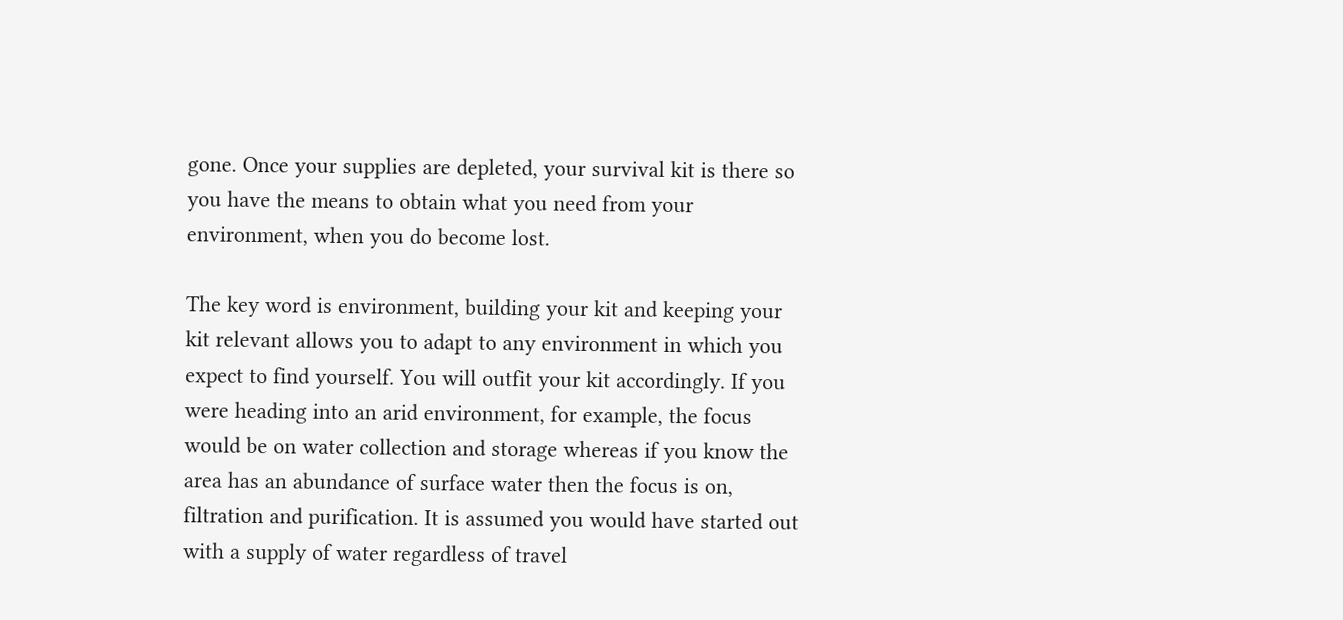gone. Once your supplies are depleted, your survival kit is there so you have the means to obtain what you need from your environment, when you do become lost.

The key word is environment, building your kit and keeping your kit relevant allows you to adapt to any environment in which you expect to find yourself. You will outfit your kit accordingly. If you were heading into an arid environment, for example, the focus would be on water collection and storage whereas if you know the area has an abundance of surface water then the focus is on, filtration and purification. It is assumed you would have started out with a supply of water regardless of travel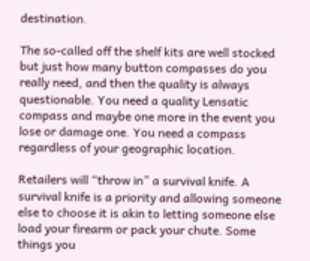destination.

The so-called off the shelf kits are well stocked but just how many button compasses do you really need, and then the quality is always questionable. You need a quality Lensatic compass and maybe one more in the event you lose or damage one. You need a compass regardless of your geographic location.

Retailers will “throw in” a survival knife. A survival knife is a priority and allowing someone else to choose it is akin to letting someone else load your firearm or pack your chute. Some things you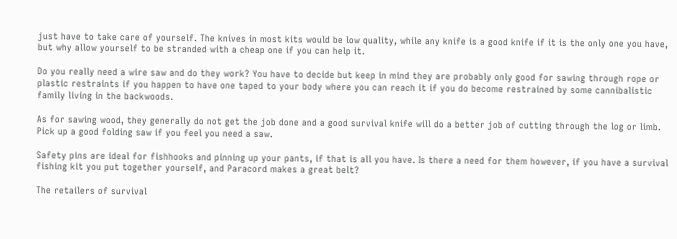just have to take care of yourself. The knives in most kits would be low quality, while any knife is a good knife if it is the only one you have, but why allow yourself to be stranded with a cheap one if you can help it.

Do you really need a wire saw and do they work? You have to decide but keep in mind they are probably only good for sawing through rope or plastic restraints if you happen to have one taped to your body where you can reach it if you do become restrained by some cannibalistic family living in the backwoods.

As for sawing wood, they generally do not get the job done and a good survival knife will do a better job of cutting through the log or limb. Pick up a good folding saw if you feel you need a saw.

Safety pins are ideal for fishhooks and pinning up your pants, if that is all you have. Is there a need for them however, if you have a survival fishing kit you put together yourself, and Paracord makes a great belt?

The retailers of survival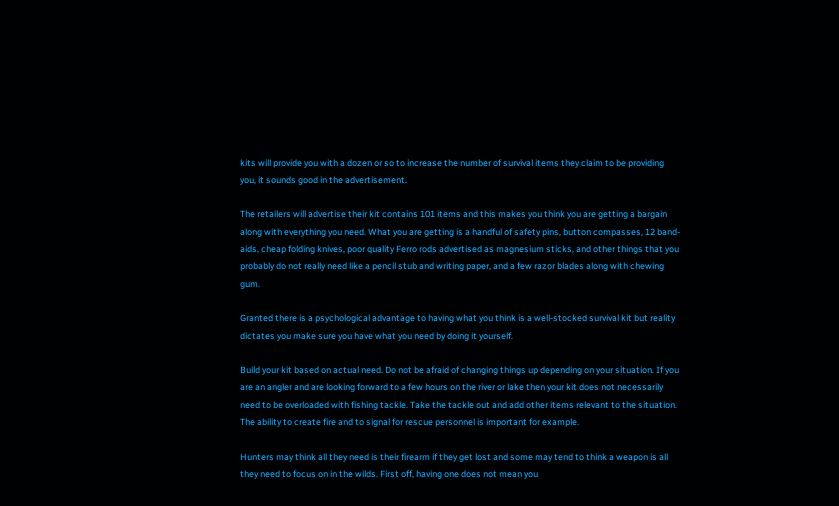kits will provide you with a dozen or so to increase the number of survival items they claim to be providing you, it sounds good in the advertisement.

The retailers will advertise their kit contains 101 items and this makes you think you are getting a bargain along with everything you need. What you are getting is a handful of safety pins, button compasses, 12 band-aids, cheap folding knives, poor quality Ferro rods advertised as magnesium sticks, and other things that you probably do not really need like a pencil stub and writing paper, and a few razor blades along with chewing gum.

Granted there is a psychological advantage to having what you think is a well-stocked survival kit but reality dictates you make sure you have what you need by doing it yourself.

Build your kit based on actual need. Do not be afraid of changing things up depending on your situation. If you are an angler and are looking forward to a few hours on the river or lake then your kit does not necessarily need to be overloaded with fishing tackle. Take the tackle out and add other items relevant to the situation. The ability to create fire and to signal for rescue personnel is important for example.

Hunters may think all they need is their firearm if they get lost and some may tend to think a weapon is all they need to focus on in the wilds. First off, having one does not mean you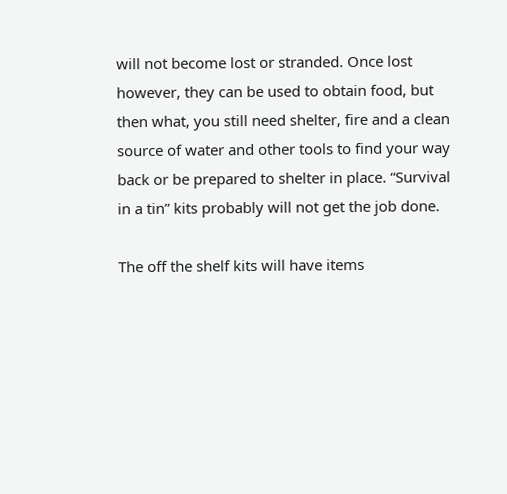will not become lost or stranded. Once lost however, they can be used to obtain food, but then what, you still need shelter, fire and a clean source of water and other tools to find your way back or be prepared to shelter in place. “Survival in a tin” kits probably will not get the job done.

The off the shelf kits will have items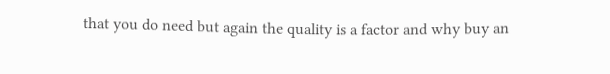that you do need but again the quality is a factor and why buy an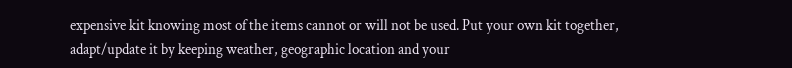expensive kit knowing most of the items cannot or will not be used. Put your own kit together, adapt/update it by keeping weather, geographic location and your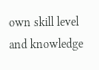own skill level and knowledge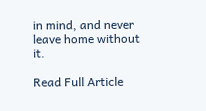in mind, and never leave home without it.

Read Full Article